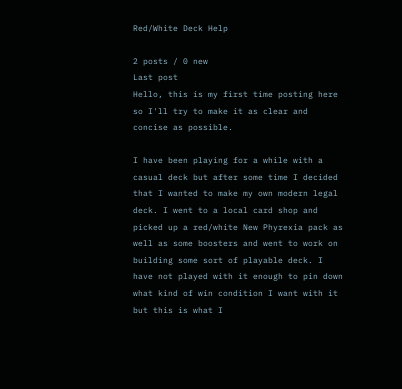Red/White Deck Help

2 posts / 0 new
Last post
Hello, this is my first time posting here so I'll try to make it as clear and concise as possible.

I have been playing for a while with a casual deck but after some time I decided that I wanted to make my own modern legal deck. I went to a local card shop and picked up a red/white New Phyrexia pack as well as some boosters and went to work on building some sort of playable deck. I have not played with it enough to pin down what kind of win condition I want with it but this is what I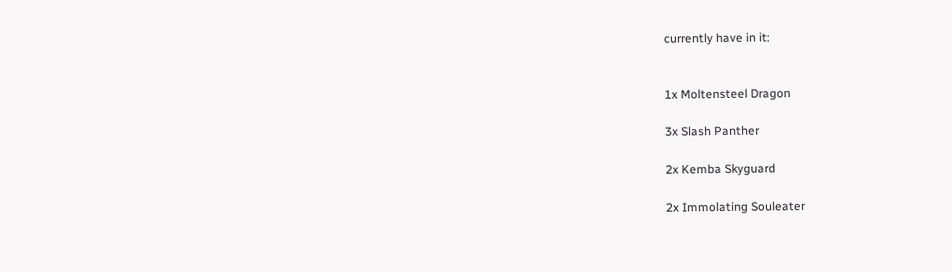currently have in it:


1x Moltensteel Dragon

3x Slash Panther

2x Kemba Skyguard

2x Immolating Souleater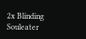2x Blinding Souleater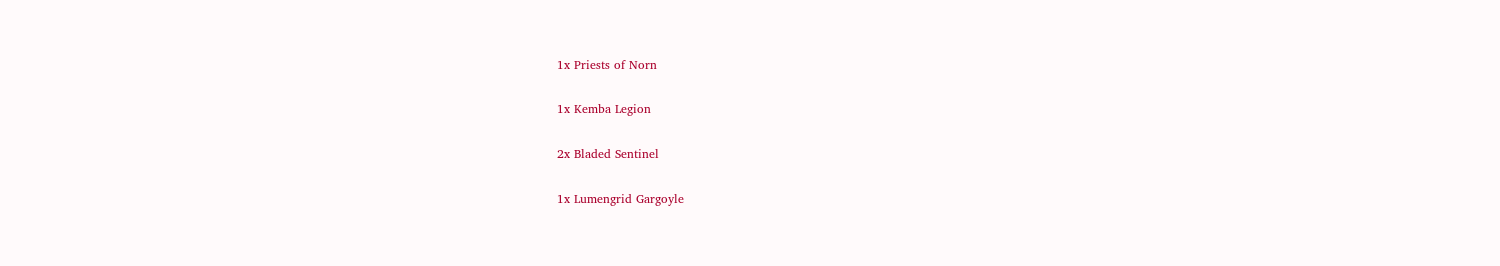1x Priests of Norn

1x Kemba Legion

2x Bladed Sentinel

1x Lumengrid Gargoyle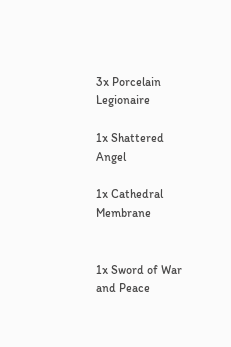3x Porcelain Legionaire

1x Shattered Angel

1x Cathedral Membrane


1x Sword of War and Peace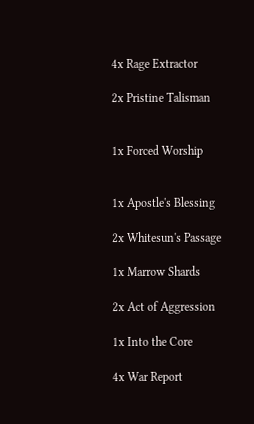4x Rage Extractor

2x Pristine Talisman


1x Forced Worship


1x Apostle's Blessing

2x Whitesun's Passage

1x Marrow Shards

2x Act of Aggression

1x Into the Core

4x War Report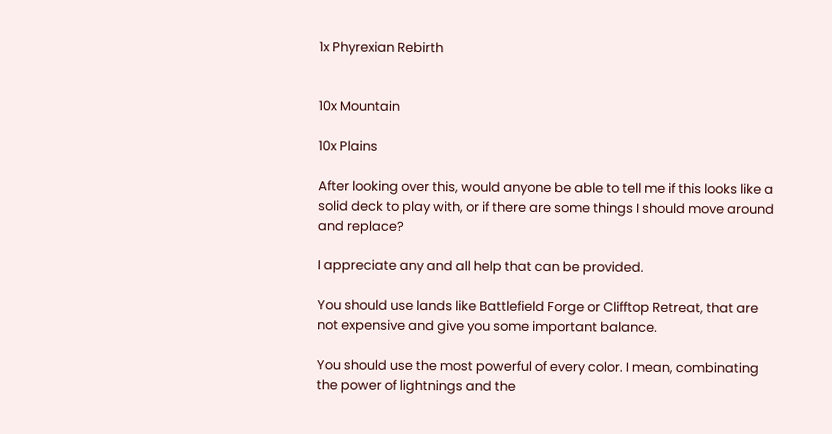1x Phyrexian Rebirth


10x Mountain

10x Plains

After looking over this, would anyone be able to tell me if this looks like a solid deck to play with, or if there are some things I should move around and replace?

I appreciate any and all help that can be provided.

You should use lands like Battlefield Forge or Clifftop Retreat, that are not expensive and give you some important balance.

You should use the most powerful of every color. I mean, combinating the power of lightnings and the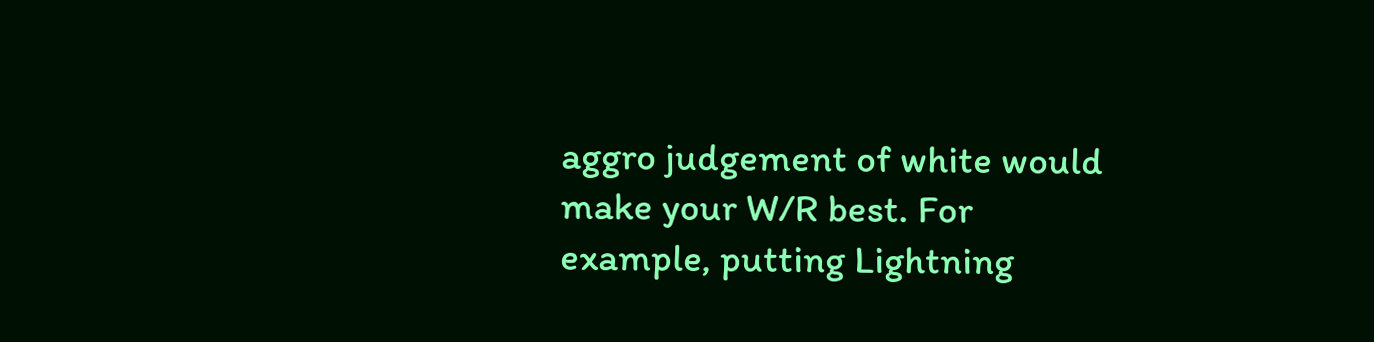aggro judgement of white would make your W/R best. For example, putting Lightning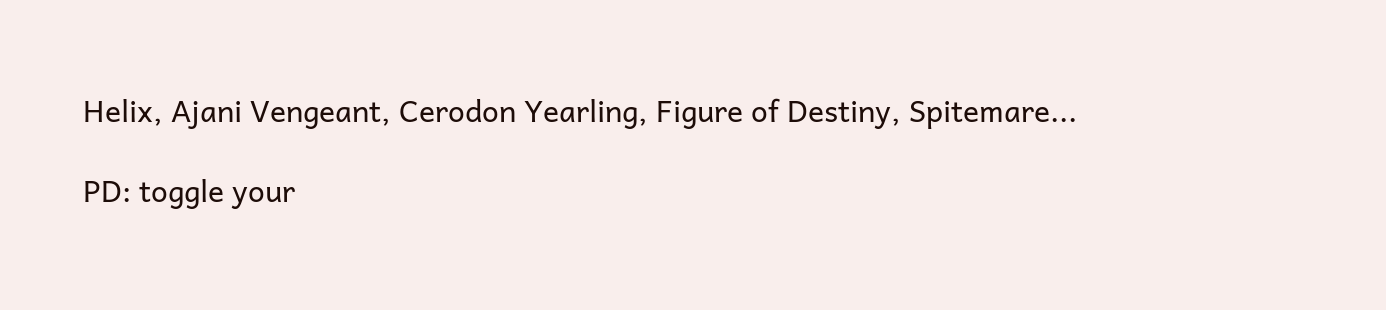Helix, Ajani Vengeant, Cerodon Yearling, Figure of Destiny, Spitemare...

PD: toggle your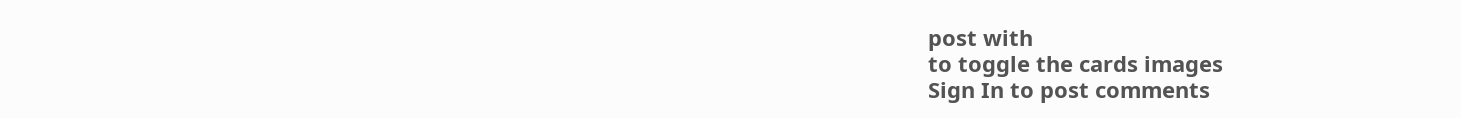post with
to toggle the cards images
Sign In to post comments